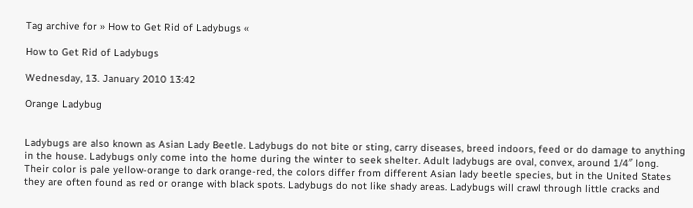Tag archive for » How to Get Rid of Ladybugs «

How to Get Rid of Ladybugs

Wednesday, 13. January 2010 13:42

Orange Ladybug


Ladybugs are also known as Asian Lady Beetle. Ladybugs do not bite or sting, carry diseases, breed indoors, feed or do damage to anything in the house. Ladybugs only come into the home during the winter to seek shelter. Adult ladybugs are oval, convex, around 1/4″ long. Their color is pale yellow-orange to dark orange-red, the colors differ from different Asian lady beetle species, but in the United States they are often found as red or orange with black spots. Ladybugs do not like shady areas. Ladybugs will crawl through little cracks and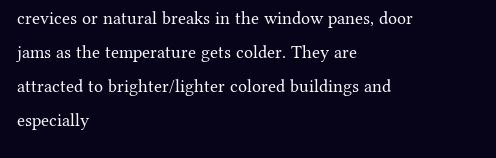crevices or natural breaks in the window panes, door jams as the temperature gets colder. They are attracted to brighter/lighter colored buildings and especially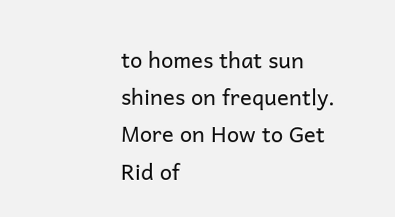to homes that sun shines on frequently. More on How to Get Rid of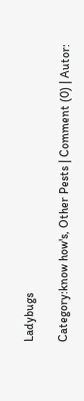Ladybugs

Category:know how's, Other Pests | Comment (0) | Autor: